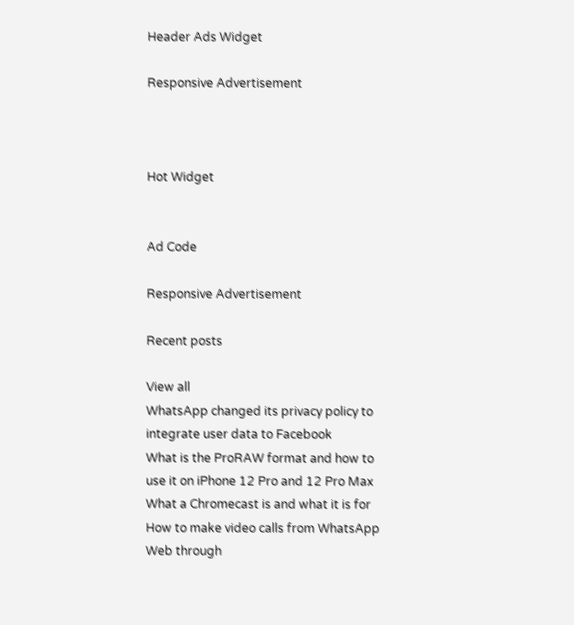Header Ads Widget

Responsive Advertisement



Hot Widget


Ad Code

Responsive Advertisement

Recent posts

View all
WhatsApp changed its privacy policy to integrate user data to Facebook
What is the ProRAW format and how to use it on iPhone 12 Pro and 12 Pro Max
What a Chromecast is and what it is for
How to make video calls from WhatsApp Web through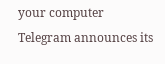your computer
Telegram announces its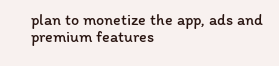plan to monetize the app, ads and premium features